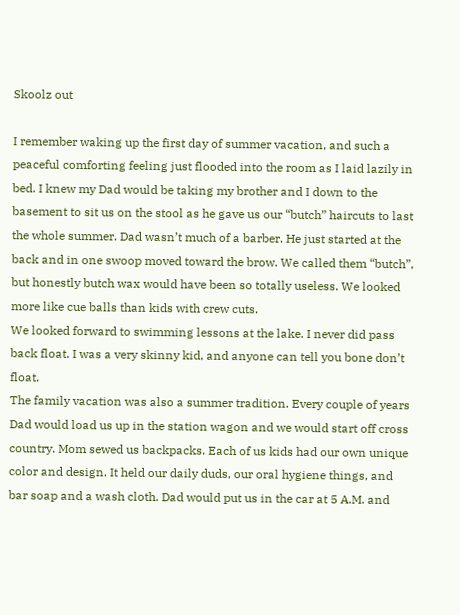Skoolz out

I remember waking up the first day of summer vacation, and such a peaceful comforting feeling just flooded into the room as I laid lazily in bed. I knew my Dad would be taking my brother and I down to the basement to sit us on the stool as he gave us our “butch” haircuts to last the whole summer. Dad wasn’t much of a barber. He just started at the back and in one swoop moved toward the brow. We called them “butch”, but honestly butch wax would have been so totally useless. We looked more like cue balls than kids with crew cuts.
We looked forward to swimming lessons at the lake. I never did pass back float. I was a very skinny kid, and anyone can tell you bone don’t float.
The family vacation was also a summer tradition. Every couple of years Dad would load us up in the station wagon and we would start off cross country. Mom sewed us backpacks. Each of us kids had our own unique color and design. It held our daily duds, our oral hygiene things, and bar soap and a wash cloth. Dad would put us in the car at 5 A.M. and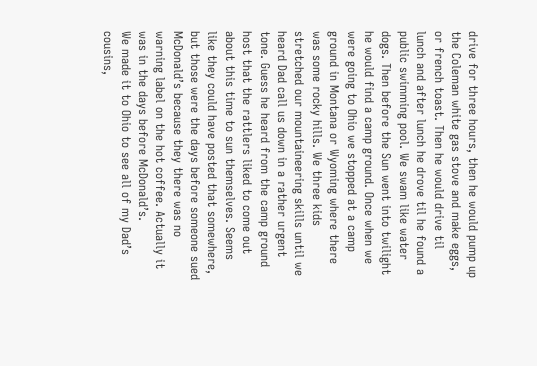drive for three hours, then he would pump up the Coleman white gas stove and make eggs, or french toast. Then he would drive til lunch and after lunch he drove til he found a public swimming pool. We swam like water dogs. Then before the Sun went into twilight he would find a camp ground. Once when we were going to Ohio we stopped at a camp ground in Montana or Wyoming where there was some rocky hills. We three kids stretched our mountaineering skills until we heard Dad call us down in a rather urgent tone. Guess he heard from the camp ground host that the rattlers liked to come out about this time to sun themselves. Seems like they could have posted that somewhere, but those were the days before someone sued McDonald’s because they there was no warning label on the hot coffee. Actually it was in the days before McDonald’s.
We made it to Ohio to see all of my Dad’s cousins,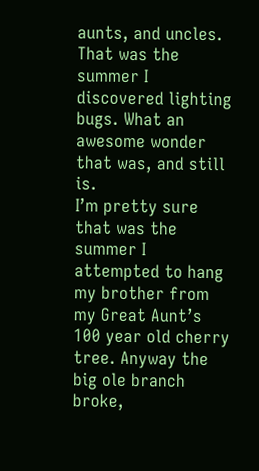aunts, and uncles. That was the summer I discovered lighting bugs. What an awesome wonder that was, and still is.
I’m pretty sure that was the summer I attempted to hang my brother from my Great Aunt’s 100 year old cherry tree. Anyway the big ole branch broke,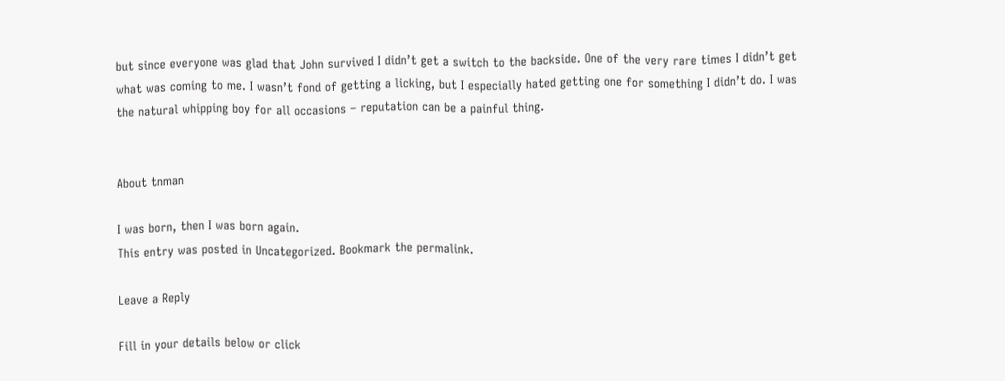but since everyone was glad that John survived I didn’t get a switch to the backside. One of the very rare times I didn’t get what was coming to me. I wasn’t fond of getting a licking, but I especially hated getting one for something I didn’t do. I was the natural whipping boy for all occasions – reputation can be a painful thing.


About tnman

I was born, then I was born again.
This entry was posted in Uncategorized. Bookmark the permalink.

Leave a Reply

Fill in your details below or click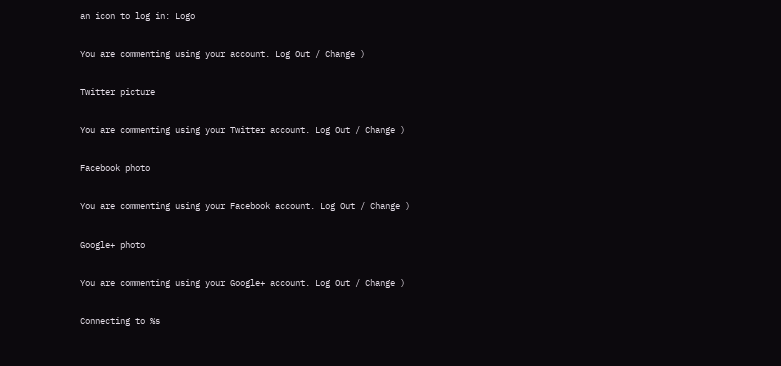an icon to log in: Logo

You are commenting using your account. Log Out / Change )

Twitter picture

You are commenting using your Twitter account. Log Out / Change )

Facebook photo

You are commenting using your Facebook account. Log Out / Change )

Google+ photo

You are commenting using your Google+ account. Log Out / Change )

Connecting to %s